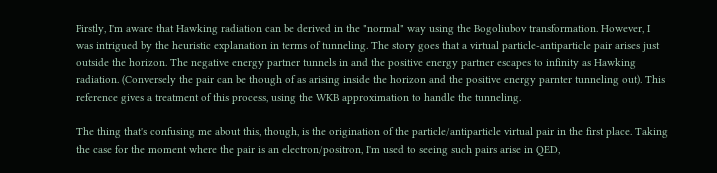Firstly, I'm aware that Hawking radiation can be derived in the "normal" way using the Bogoliubov transformation. However, I was intrigued by the heuristic explanation in terms of tunneling. The story goes that a virtual particle-antiparticle pair arises just outside the horizon. The negative energy partner tunnels in and the positive energy partner escapes to infinity as Hawking radiation. (Conversely the pair can be though of as arising inside the horizon and the positive energy parnter tunneling out). This reference gives a treatment of this process, using the WKB approximation to handle the tunneling.

The thing that's confusing me about this, though, is the origination of the particle/antiparticle virtual pair in the first place. Taking the case for the moment where the pair is an electron/positron, I'm used to seeing such pairs arise in QED,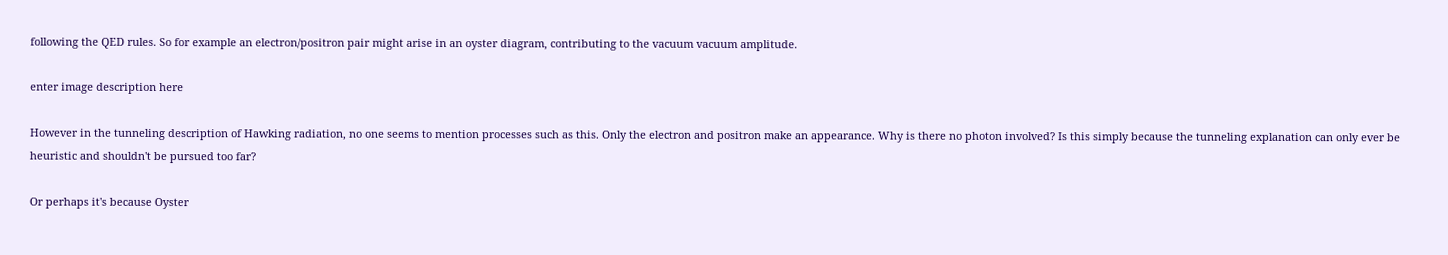following the QED rules. So for example an electron/positron pair might arise in an oyster diagram, contributing to the vacuum vacuum amplitude.

enter image description here

However in the tunneling description of Hawking radiation, no one seems to mention processes such as this. Only the electron and positron make an appearance. Why is there no photon involved? Is this simply because the tunneling explanation can only ever be heuristic and shouldn't be pursued too far?

Or perhaps it's because Oyster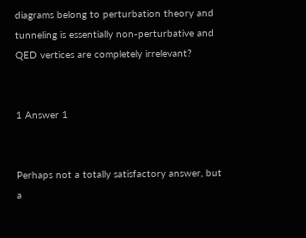diagrams belong to perturbation theory and tunneling is essentially non-perturbative and QED vertices are completely irrelevant?


1 Answer 1


Perhaps not a totally satisfactory answer, but a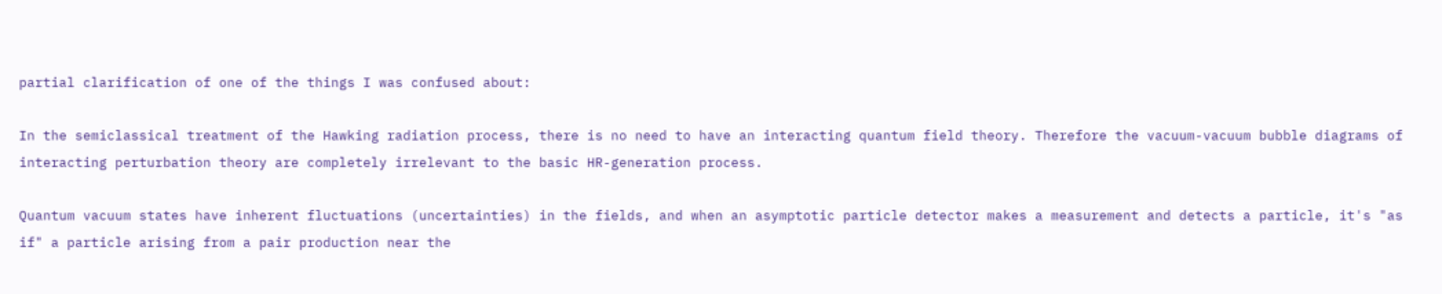partial clarification of one of the things I was confused about:

In the semiclassical treatment of the Hawking radiation process, there is no need to have an interacting quantum field theory. Therefore the vacuum-vacuum bubble diagrams of interacting perturbation theory are completely irrelevant to the basic HR-generation process.

Quantum vacuum states have inherent fluctuations (uncertainties) in the fields, and when an asymptotic particle detector makes a measurement and detects a particle, it's "as if" a particle arising from a pair production near the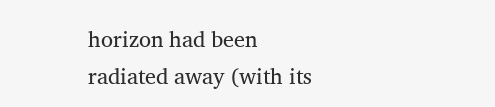horizon had been radiated away (with its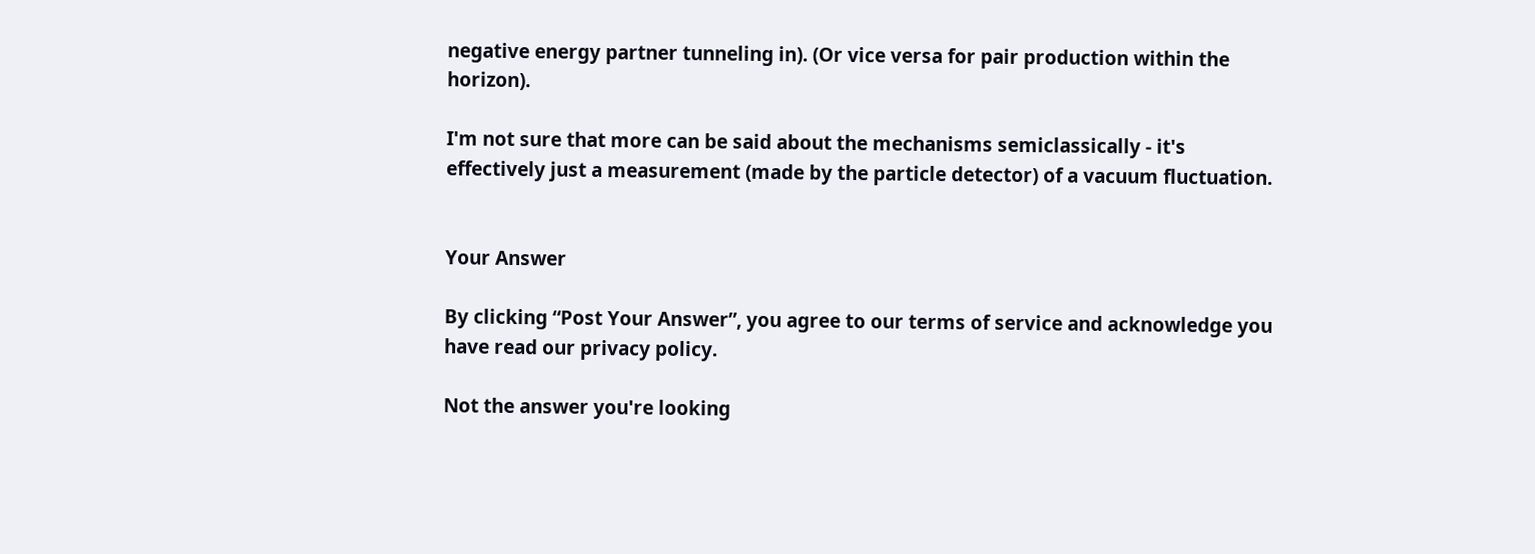negative energy partner tunneling in). (Or vice versa for pair production within the horizon).

I'm not sure that more can be said about the mechanisms semiclassically - it's effectively just a measurement (made by the particle detector) of a vacuum fluctuation.


Your Answer

By clicking “Post Your Answer”, you agree to our terms of service and acknowledge you have read our privacy policy.

Not the answer you're looking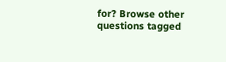for? Browse other questions tagged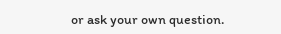or ask your own question.